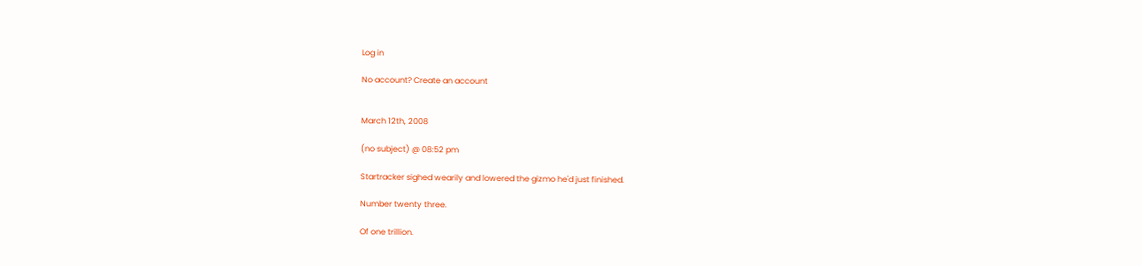Log in

No account? Create an account


March 12th, 2008

(no subject) @ 08:52 pm

Startracker sighed wearily and lowered the gizmo he'd just finished.

Number twenty three.

Of one trillion.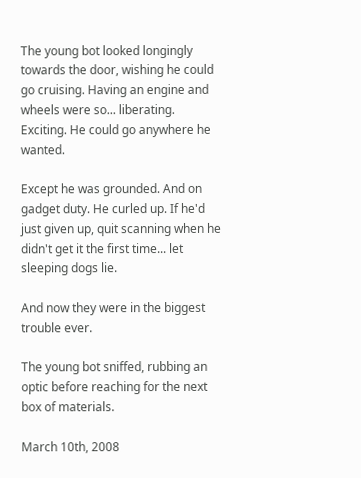The young bot looked longingly towards the door, wishing he could go cruising. Having an engine and wheels were so... liberating. Exciting. He could go anywhere he wanted.

Except he was grounded. And on gadget duty. He curled up. If he'd just given up, quit scanning when he didn't get it the first time... let sleeping dogs lie.

And now they were in the biggest trouble ever.

The young bot sniffed, rubbing an optic before reaching for the next box of materials.

March 10th, 2008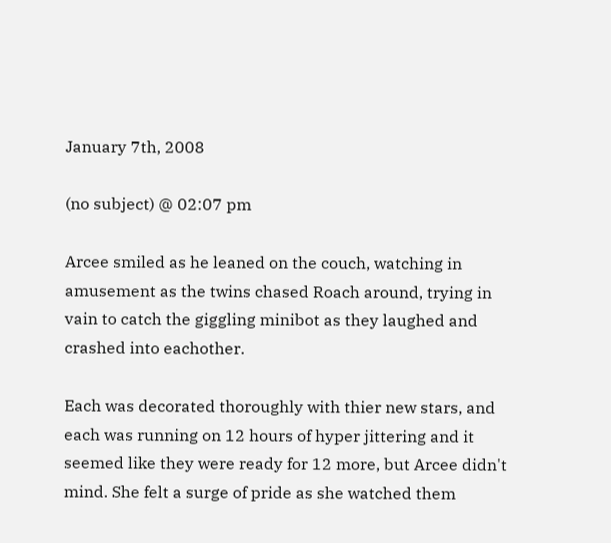January 7th, 2008

(no subject) @ 02:07 pm

Arcee smiled as he leaned on the couch, watching in amusement as the twins chased Roach around, trying in vain to catch the giggling minibot as they laughed and crashed into eachother.

Each was decorated thoroughly with thier new stars, and each was running on 12 hours of hyper jittering and it seemed like they were ready for 12 more, but Arcee didn't mind. She felt a surge of pride as she watched them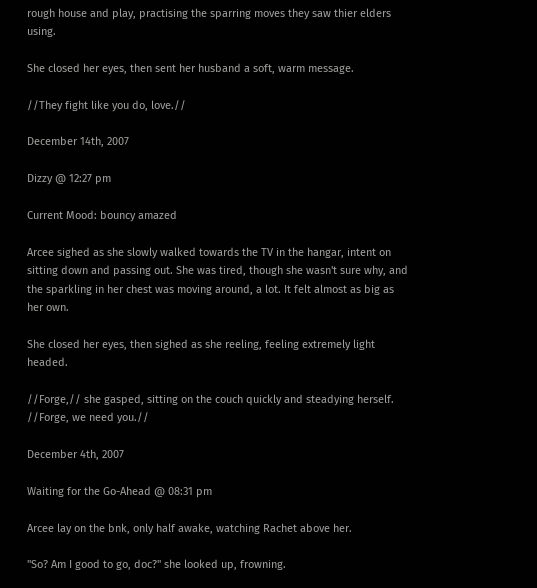rough house and play, practising the sparring moves they saw thier elders using.

She closed her eyes, then sent her husband a soft, warm message.

//They fight like you do, love.//

December 14th, 2007

Dizzy @ 12:27 pm

Current Mood: bouncy amazed

Arcee sighed as she slowly walked towards the TV in the hangar, intent on sitting down and passing out. She was tired, though she wasn't sure why, and the sparkling in her chest was moving around, a lot. It felt almost as big as her own.

She closed her eyes, then sighed as she reeling, feeling extremely light headed.

//Forge,// she gasped, sitting on the couch quickly and steadying herself. //Forge, we need you.//

December 4th, 2007

Waiting for the Go-Ahead @ 08:31 pm

Arcee lay on the bnk, only half awake, watching Rachet above her.

"So? Am I good to go, doc?" she looked up, frowning.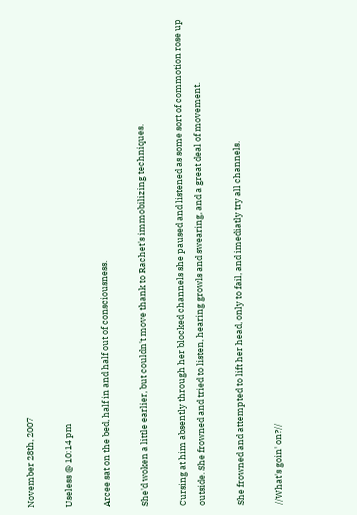November 28th, 2007

Useless @ 10:14 pm

Arcee sat on the bed, half in and half out of consciousness.

She'd woken a little earlier, but couldn't move thank to Rachet's immobilizing techniques.

Cursing at him absently through her blocked channels she paused and listened as some sort of commotion rose up outside. She frowned and tried to listen, hearing growls and swearing, and a great deal of movement.

She frowned and attempted to lift her head, only to fail, and imediatly try all channels.

//What's goin' on?//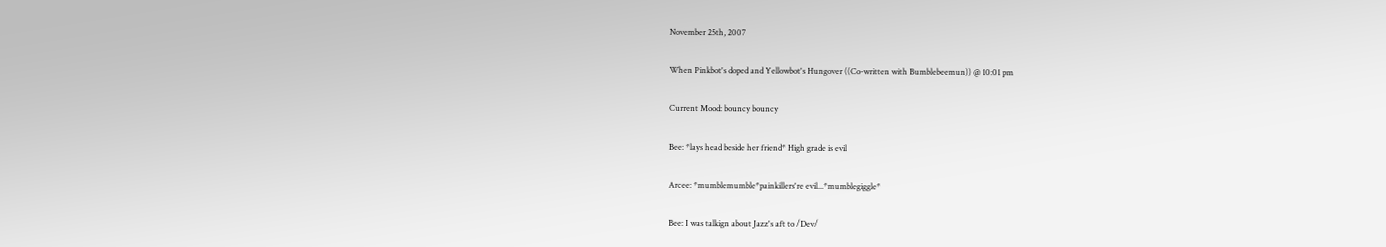November 25th, 2007

When Pinkbot's doped and Yellowbot's Hungover ((Co-written with Bumblebeemun)) @ 10:01 pm

Current Mood: bouncy bouncy

Bee: *lays head beside her friend* High grade is evil

Arcee: *mumblemumble*painkillers're evil...*mumblegiggle*

Bee: I was talkign about Jazz's aft to /Dev/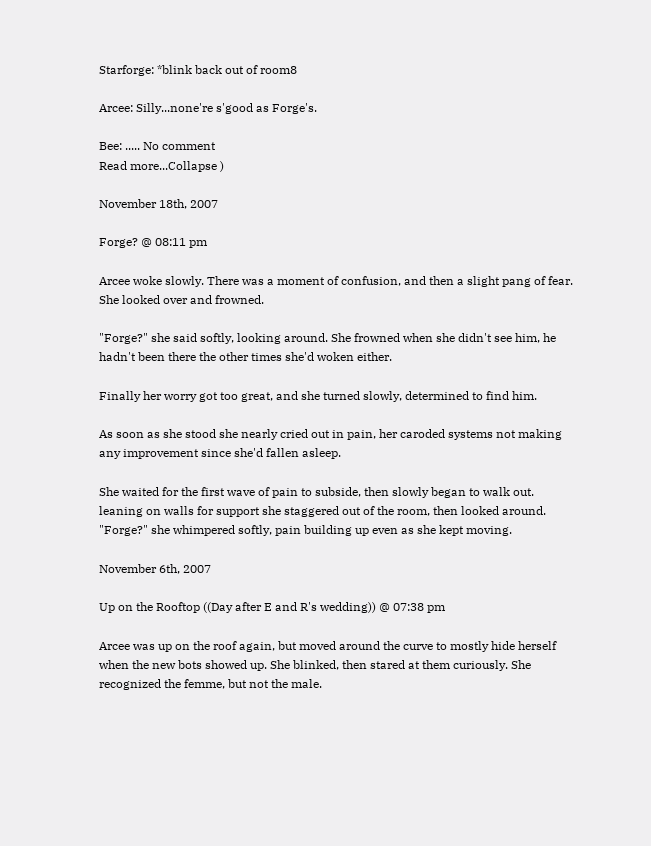Starforge: *blink back out of room8

Arcee: Silly...none're s'good as Forge's.

Bee: ..... No comment
Read more...Collapse )

November 18th, 2007

Forge? @ 08:11 pm

Arcee woke slowly. There was a moment of confusion, and then a slight pang of fear. She looked over and frowned.

"Forge?" she said softly, looking around. She frowned when she didn't see him, he hadn't been there the other times she'd woken either.

Finally her worry got too great, and she turned slowly, determined to find him.

As soon as she stood she nearly cried out in pain, her caroded systems not making any improvement since she'd fallen asleep.

She waited for the first wave of pain to subside, then slowly began to walk out. leaning on walls for support she staggered out of the room, then looked around. "Forge?" she whimpered softly, pain building up even as she kept moving.

November 6th, 2007

Up on the Rooftop ((Day after E and R's wedding)) @ 07:38 pm

Arcee was up on the roof again, but moved around the curve to mostly hide herself when the new bots showed up. She blinked, then stared at them curiously. She recognized the femme, but not the male.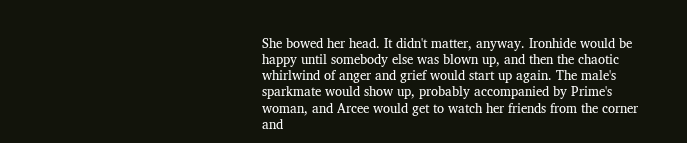She bowed her head. It didn't matter, anyway. Ironhide would be happy until somebody else was blown up, and then the chaotic whirlwind of anger and grief would start up again. The male's sparkmate would show up, probably accompanied by Prime's woman, and Arcee would get to watch her friends from the corner and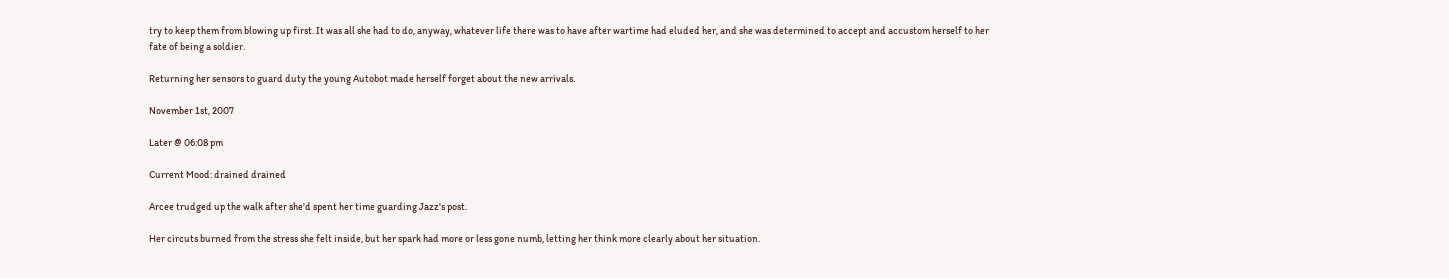try to keep them from blowing up first. It was all she had to do, anyway, whatever life there was to have after wartime had eluded her, and she was determined to accept and accustom herself to her fate of being a soldier.

Returning her sensors to guard duty the young Autobot made herself forget about the new arrivals.

November 1st, 2007

Later @ 06:08 pm

Current Mood: drained drained

Arcee trudged up the walk after she'd spent her time guarding Jazz's post.

Her circuts burned from the stress she felt inside, but her spark had more or less gone numb, letting her think more clearly about her situation.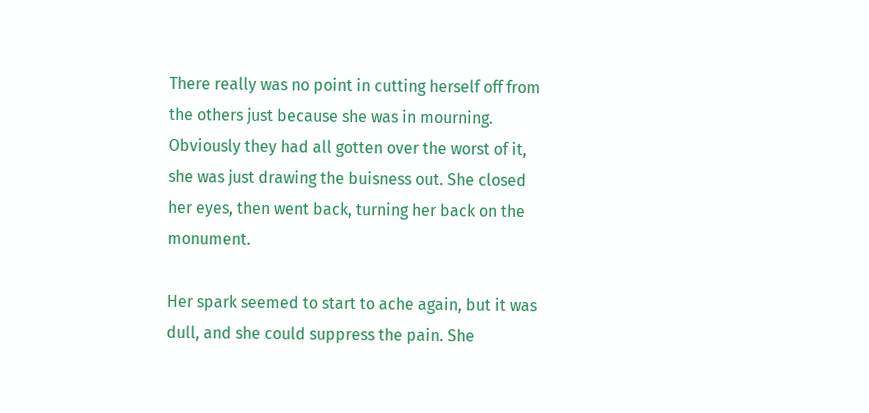There really was no point in cutting herself off from the others just because she was in mourning. Obviously they had all gotten over the worst of it, she was just drawing the buisness out. She closed her eyes, then went back, turning her back on the monument.

Her spark seemed to start to ache again, but it was dull, and she could suppress the pain. She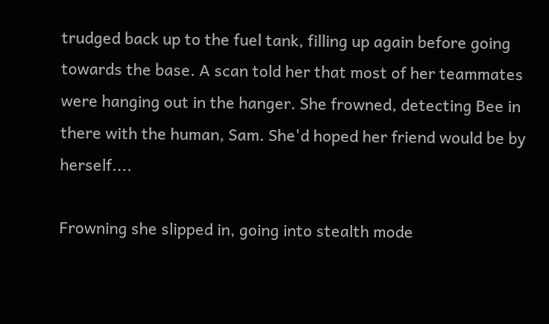trudged back up to the fuel tank, filling up again before going towards the base. A scan told her that most of her teammates were hanging out in the hanger. She frowned, detecting Bee in there with the human, Sam. She'd hoped her friend would be by herself....

Frowning she slipped in, going into stealth mode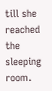till she reached the sleeping room.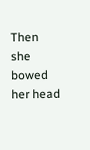Then she bowed her head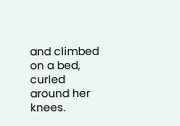and climbed on a bed, curled around her knees.